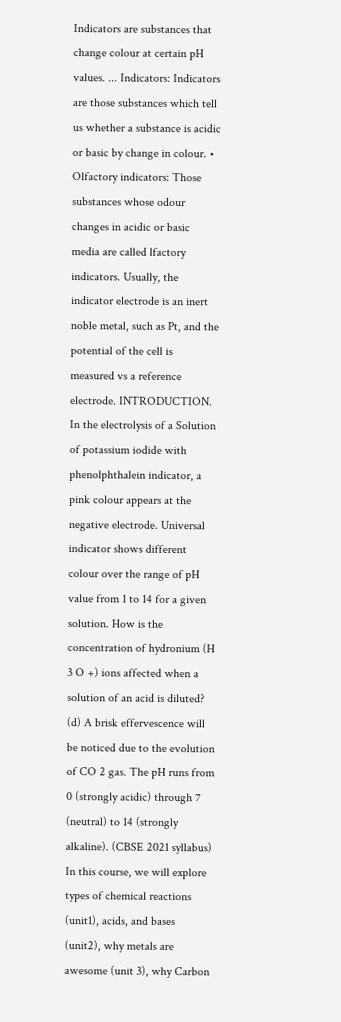Indicators are substances that change colour at certain pH values. ... Indicators: Indicators are those substances which tell us whether a substance is acidic or basic by change in colour. • Olfactory indicators: Those substances whose odour changes in acidic or basic media are called lfactory indicators. Usually, the indicator electrode is an inert noble metal, such as Pt, and the potential of the cell is measured vs a reference electrode. INTRODUCTION. In the electrolysis of a Solution of potassium iodide with phenolphthalein indicator, a pink colour appears at the negative electrode. Universal indicator shows different colour over the range of pH value from 1 to 14 for a given solution. How is the concentration of hydronium (H 3 O +) ions affected when a solution of an acid is diluted? (d) A brisk effervescence will be noticed due to the evolution of CO 2 gas. The pH runs from 0 (strongly acidic) through 7 (neutral) to 14 (strongly alkaline). (CBSE 2021 syllabus) In this course, we will explore types of chemical reactions (unit1), acids, and bases (unit2), why metals are awesome (unit 3), why Carbon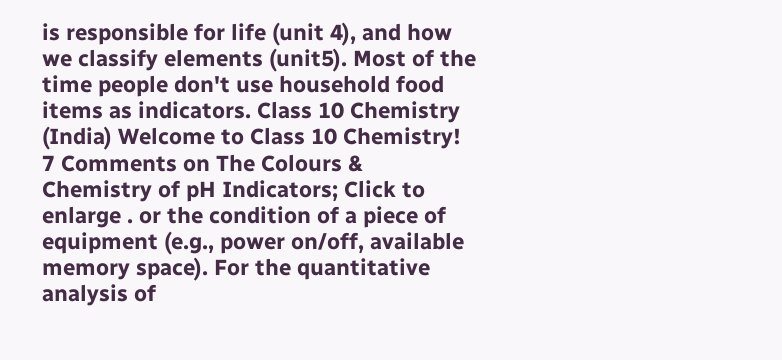is responsible for life (unit 4), and how we classify elements (unit5). Most of the time people don't use household food items as indicators. Class 10 Chemistry (India) Welcome to Class 10 Chemistry! 7 Comments on The Colours & Chemistry of pH Indicators; Click to enlarge . or the condition of a piece of equipment (e.g., power on/off, available memory space). For the quantitative analysis of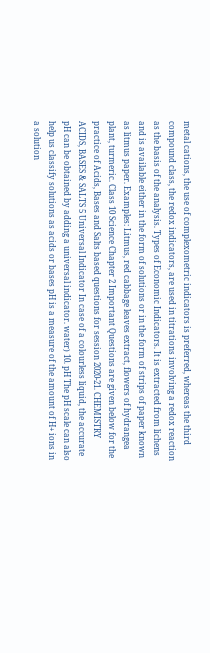metal cations, the use of complexometric indicators is preferred, whereas the third compound class, the redox indicators, are used in titrations involving a redox reaction as the basis of the analysis. Types of Economic Indicators. It is extracted from lichens and is available either in the form of solutions or in the form of strips of paper known as litmus paper. Examples: Litmus, red cabbage leaves extract, flowers of hydrangea plant, turmeric. Class 10 Science Chapter 2 Important Questions are given below for the practice of Acids, Bases and Salts based questions for session 2020-21. CHEMISTRY ACIDS, BASES & SALTS 5 Universal Indicator In case of a colourless liquid, the accurate pH can be obtained by adding a universal indicator. water) 10. pH The pH scale can also help us classify solutions as acids or bases pH is a measure of the amount of H+ ions in a solution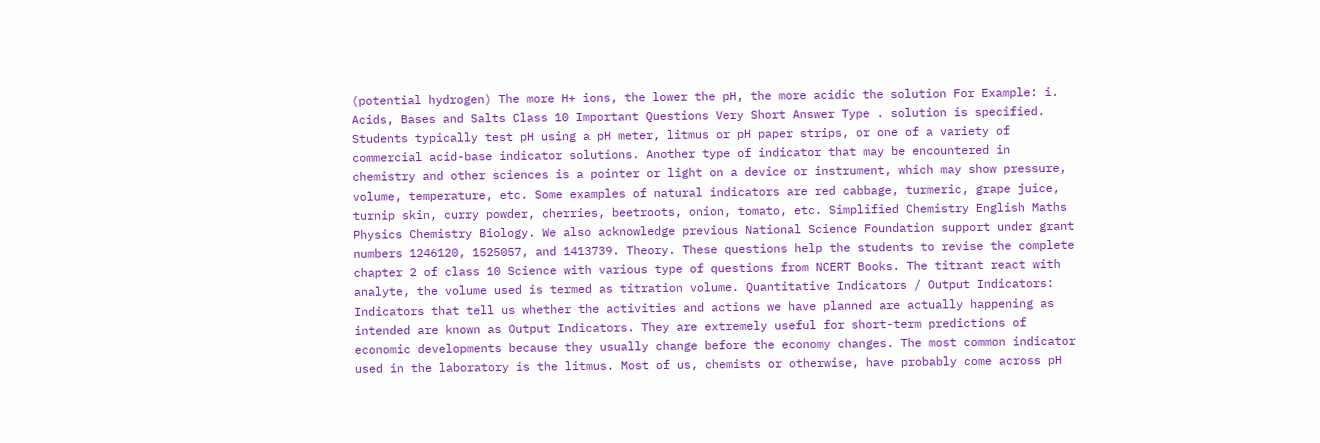(potential hydrogen) The more H+ ions, the lower the pH, the more acidic the solution For Example: i. Acids, Bases and Salts Class 10 Important Questions Very Short Answer Type . solution is specified. Students typically test pH using a pH meter, litmus or pH paper strips, or one of a variety of commercial acid-base indicator solutions. Another type of indicator that may be encountered in chemistry and other sciences is a pointer or light on a device or instrument, which may show pressure, volume, temperature, etc. Some examples of natural indicators are red cabbage, turmeric, grape juice, turnip skin, curry powder, cherries, beetroots, onion, tomato, etc. Simplified Chemistry English Maths Physics Chemistry Biology. We also acknowledge previous National Science Foundation support under grant numbers 1246120, 1525057, and 1413739. Theory. These questions help the students to revise the complete chapter 2 of class 10 Science with various type of questions from NCERT Books. The titrant react with analyte, the volume used is termed as titration volume. Quantitative Indicators / Output Indicators: Indicators that tell us whether the activities and actions we have planned are actually happening as intended are known as Output Indicators. They are extremely useful for short-term predictions of economic developments because they usually change before the economy changes. The most common indicator used in the laboratory is the litmus. Most of us, chemists or otherwise, have probably come across pH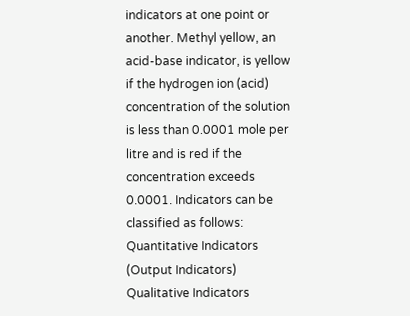indicators at one point or another. Methyl yellow, an acid-base indicator, is yellow if the hydrogen ion (acid) concentration of the solution is less than 0.0001 mole per litre and is red if the concentration exceeds 0.0001. Indicators can be classified as follows: Quantitative Indicators (Output Indicators) Qualitative Indicators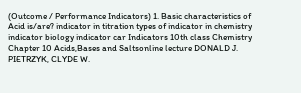(Outcome / Performance Indicators) 1. Basic characteristics of Acid is/are? indicator in titration types of indicator in chemistry indicator biology indicator car Indicators 10th class Chemistry Chapter 10 Acids,Bases and Saltsonline lecture DONALD J. PIETRZYK, CLYDE W.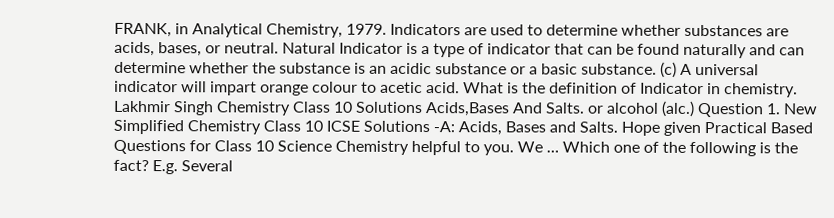FRANK, in Analytical Chemistry, 1979. Indicators are used to determine whether substances are acids, bases, or neutral. Natural Indicator is a type of indicator that can be found naturally and can determine whether the substance is an acidic substance or a basic substance. (c) A universal indicator will impart orange colour to acetic acid. What is the definition of Indicator in chemistry. Lakhmir Singh Chemistry Class 10 Solutions Acids,Bases And Salts. or alcohol (alc.) Question 1. New Simplified Chemistry Class 10 ICSE Solutions -A: Acids, Bases and Salts. Hope given Practical Based Questions for Class 10 Science Chemistry helpful to you. We … Which one of the following is the fact? E.g. Several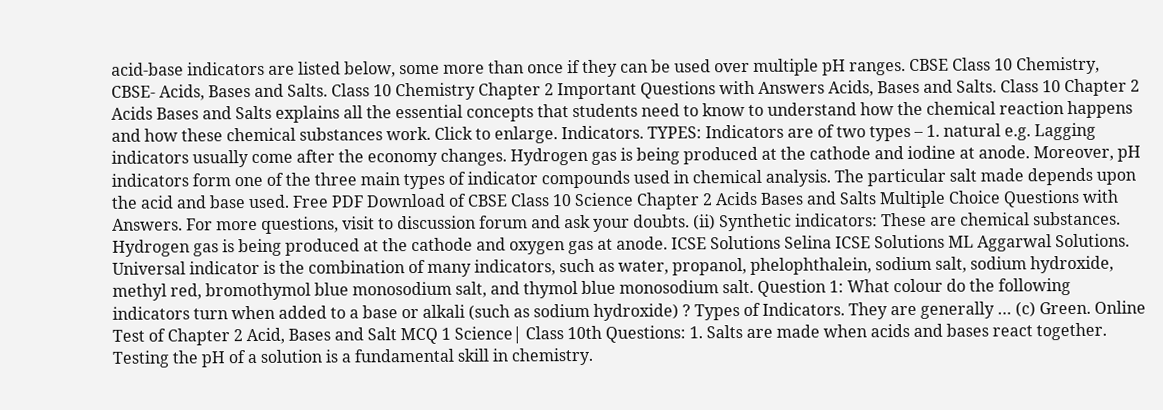acid-base indicators are listed below, some more than once if they can be used over multiple pH ranges. CBSE Class 10 Chemistry, CBSE- Acids, Bases and Salts. Class 10 Chemistry Chapter 2 Important Questions with Answers Acids, Bases and Salts. Class 10 Chapter 2 Acids Bases and Salts explains all the essential concepts that students need to know to understand how the chemical reaction happens and how these chemical substances work. Click to enlarge. Indicators. TYPES: Indicators are of two types – 1. natural e.g. Lagging indicators usually come after the economy changes. Hydrogen gas is being produced at the cathode and iodine at anode. Moreover, pH indicators form one of the three main types of indicator compounds used in chemical analysis. The particular salt made depends upon the acid and base used. Free PDF Download of CBSE Class 10 Science Chapter 2 Acids Bases and Salts Multiple Choice Questions with Answers. For more questions, visit to discussion forum and ask your doubts. (ii) Synthetic indicators: These are chemical substances. Hydrogen gas is being produced at the cathode and oxygen gas at anode. ICSE Solutions Selina ICSE Solutions ML Aggarwal Solutions. Universal indicator is the combination of many indicators, such as water, propanol, phelophthalein, sodium salt, sodium hydroxide, methyl red, bromothymol blue monosodium salt, and thymol blue monosodium salt. Question 1: What colour do the following indicators turn when added to a base or alkali (such as sodium hydroxide) ? Types of Indicators. They are generally … (c) Green. Online Test of Chapter 2 Acid, Bases and Salt MCQ 1 Science| Class 10th Questions: 1. Salts are made when acids and bases react together. Testing the pH of a solution is a fundamental skill in chemistry.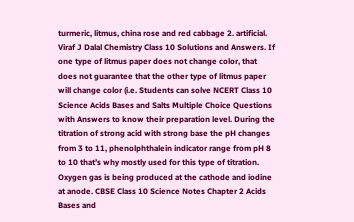turmeric, litmus, china rose and red cabbage 2. artificial. Viraf J Dalal Chemistry Class 10 Solutions and Answers. If one type of litmus paper does not change color, that does not guarantee that the other type of litmus paper will change color (i.e. Students can solve NCERT Class 10 Science Acids Bases and Salts Multiple Choice Questions with Answers to know their preparation level. During the titration of strong acid with strong base the pH changes from 3 to 11, phenolphthalein indicator range from pH 8 to 10 that’s why mostly used for this type of titration. Oxygen gas is being produced at the cathode and iodine at anode. CBSE Class 10 Science Notes Chapter 2 Acids Bases and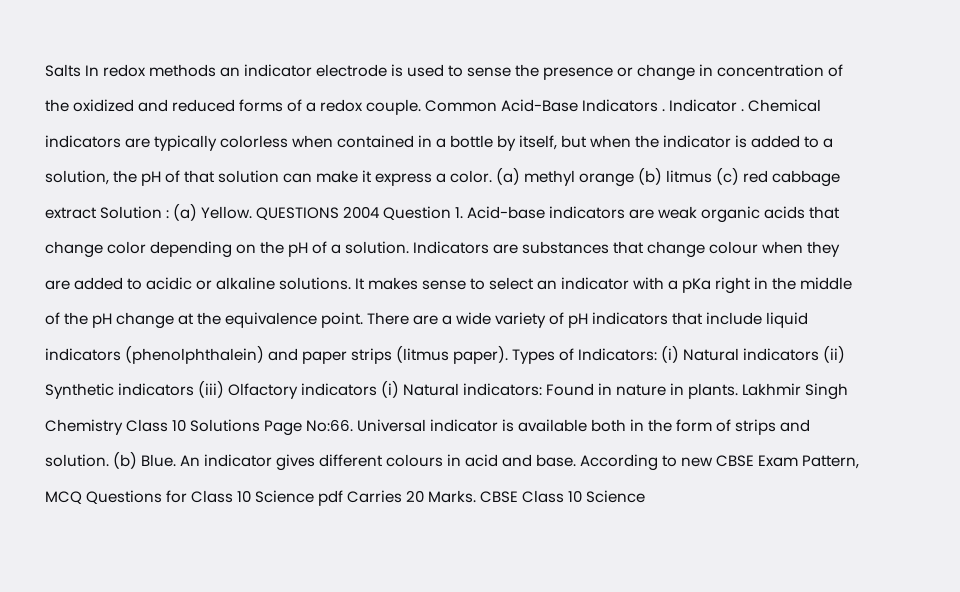Salts In redox methods an indicator electrode is used to sense the presence or change in concentration of the oxidized and reduced forms of a redox couple. Common Acid-Base Indicators . Indicator . Chemical indicators are typically colorless when contained in a bottle by itself, but when the indicator is added to a solution, the pH of that solution can make it express a color. (a) methyl orange (b) litmus (c) red cabbage extract Solution : (a) Yellow. QUESTIONS 2004 Question 1. Acid-base indicators are weak organic acids that change color depending on the pH of a solution. Indicators are substances that change colour when they are added to acidic or alkaline solutions. It makes sense to select an indicator with a pKa right in the middle of the pH change at the equivalence point. There are a wide variety of pH indicators that include liquid indicators (phenolphthalein) and paper strips (litmus paper). Types of Indicators: (i) Natural indicators (ii) Synthetic indicators (iii) Olfactory indicators (i) Natural indicators: Found in nature in plants. Lakhmir Singh Chemistry Class 10 Solutions Page No:66. Universal indicator is available both in the form of strips and solution. (b) Blue. An indicator gives different colours in acid and base. According to new CBSE Exam Pattern, MCQ Questions for Class 10 Science pdf Carries 20 Marks. CBSE Class 10 Science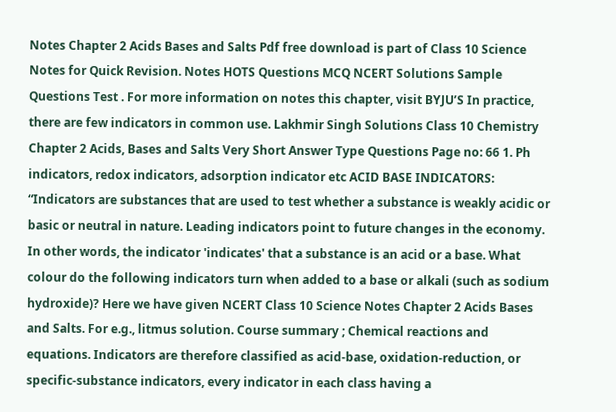Notes Chapter 2 Acids Bases and Salts Pdf free download is part of Class 10 Science Notes for Quick Revision. Notes HOTS Questions MCQ NCERT Solutions Sample Questions Test . For more information on notes this chapter, visit BYJU’S In practice, there are few indicators in common use. Lakhmir Singh Solutions Class 10 Chemistry Chapter 2 Acids, Bases and Salts Very Short Answer Type Questions Page no: 66 1. Ph indicators, redox indicators, adsorption indicator etc ACID BASE INDICATORS: “Indicators are substances that are used to test whether a substance is weakly acidic or basic or neutral in nature. Leading indicators point to future changes in the economy. In other words, the indicator 'indicates' that a substance is an acid or a base. What colour do the following indicators turn when added to a base or alkali (such as sodium hydroxide)? Here we have given NCERT Class 10 Science Notes Chapter 2 Acids Bases and Salts. For e.g., litmus solution. Course summary ; Chemical reactions and equations. Indicators are therefore classified as acid-base, oxidation-reduction, or specific-substance indicators, every indicator in each class having a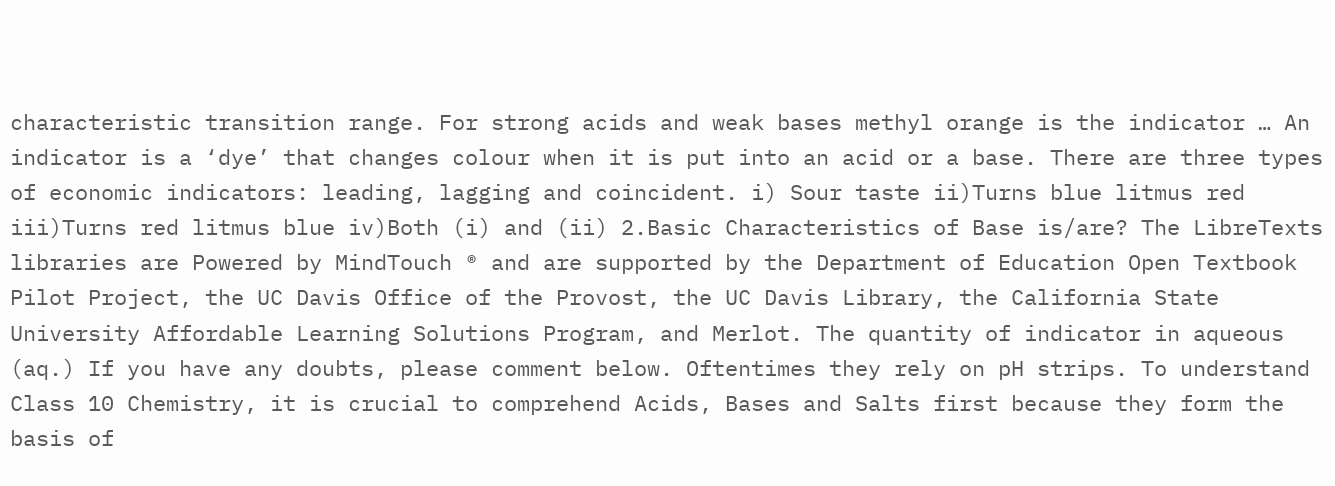characteristic transition range. For strong acids and weak bases methyl orange is the indicator … An indicator is a ‘dye’ that changes colour when it is put into an acid or a base. There are three types of economic indicators: leading, lagging and coincident. i) Sour taste ii)Turns blue litmus red iii)Turns red litmus blue iv)Both (i) and (ii) 2.Basic Characteristics of Base is/are? The LibreTexts libraries are Powered by MindTouch ® and are supported by the Department of Education Open Textbook Pilot Project, the UC Davis Office of the Provost, the UC Davis Library, the California State University Affordable Learning Solutions Program, and Merlot. The quantity of indicator in aqueous (aq.) If you have any doubts, please comment below. Oftentimes they rely on pH strips. To understand Class 10 Chemistry, it is crucial to comprehend Acids, Bases and Salts first because they form the basis of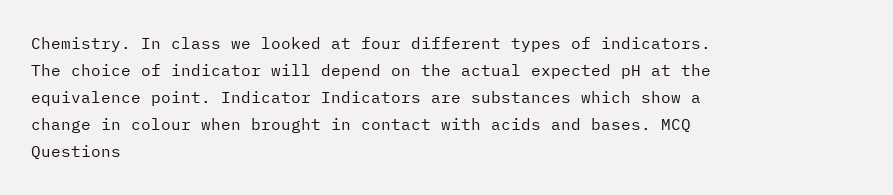Chemistry. In class we looked at four different types of indicators. The choice of indicator will depend on the actual expected pH at the equivalence point. Indicator Indicators are substances which show a change in colour when brought in contact with acids and bases. MCQ Questions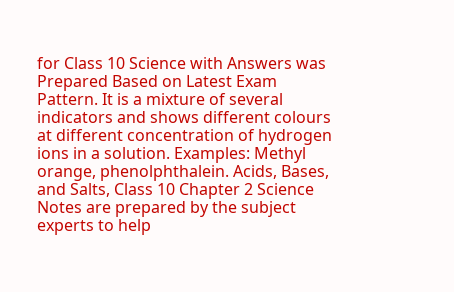for Class 10 Science with Answers was Prepared Based on Latest Exam Pattern. It is a mixture of several indicators and shows different colours at different concentration of hydrogen ions in a solution. Examples: Methyl orange, phenolphthalein. Acids, Bases, and Salts, Class 10 Chapter 2 Science Notes are prepared by the subject experts to help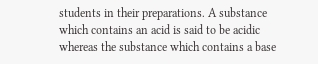students in their preparations. A substance which contains an acid is said to be acidic whereas the substance which contains a base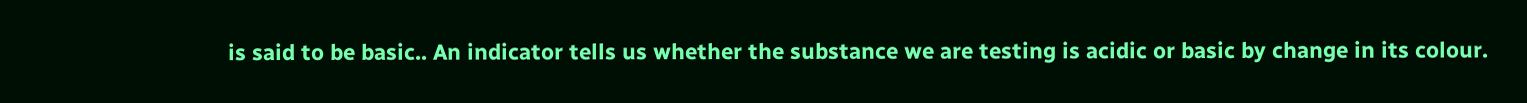is said to be basic.. An indicator tells us whether the substance we are testing is acidic or basic by change in its colour.